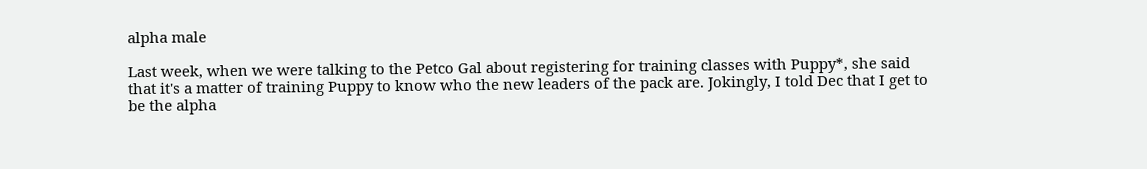alpha male

Last week, when we were talking to the Petco Gal about registering for training classes with Puppy*, she said that it's a matter of training Puppy to know who the new leaders of the pack are. Jokingly, I told Dec that I get to be the alpha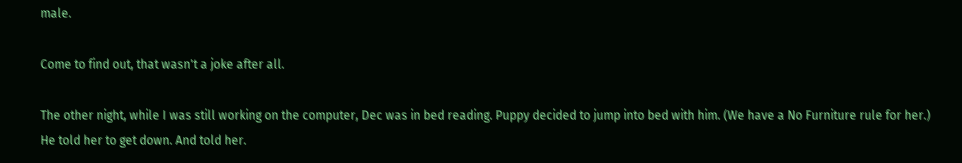male.

Come to find out, that wasn't a joke after all.

The other night, while I was still working on the computer, Dec was in bed reading. Puppy decided to jump into bed with him. (We have a No Furniture rule for her.) He told her to get down. And told her.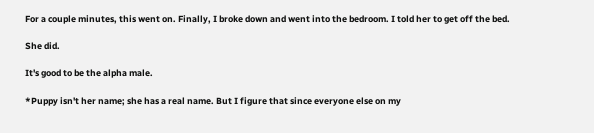For a couple minutes, this went on. Finally, I broke down and went into the bedroom. I told her to get off the bed.

She did.

It's good to be the alpha male.

*Puppy isn't her name; she has a real name. But I figure that since everyone else on my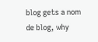blog gets a nom de blog, why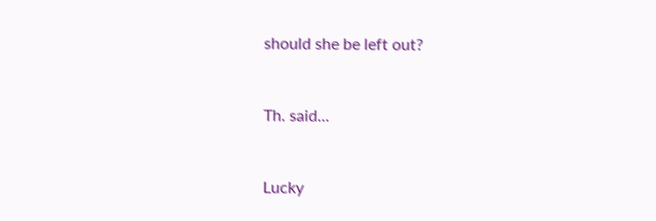should she be left out?


Th. said...


Lucky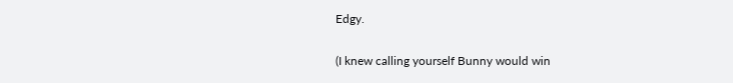Edgy.

(I knew calling yourself Bunny would win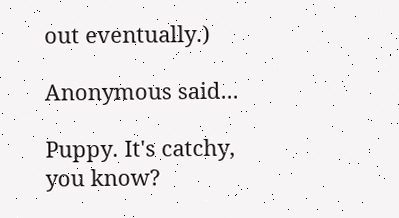out eventually.)

Anonymous said...

Puppy. It's catchy, you know?